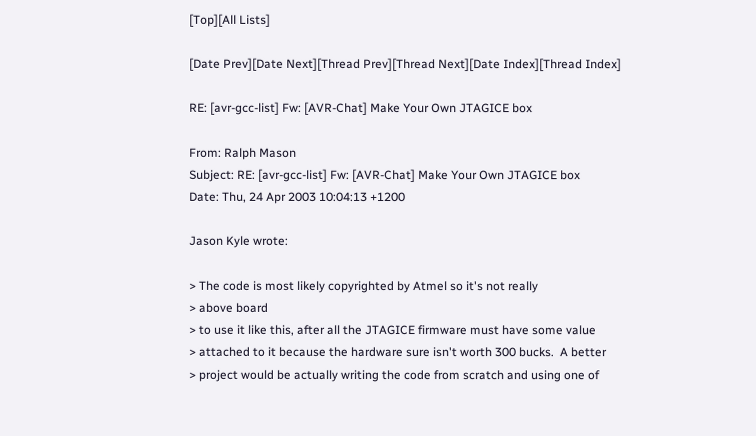[Top][All Lists]

[Date Prev][Date Next][Thread Prev][Thread Next][Date Index][Thread Index]

RE: [avr-gcc-list] Fw: [AVR-Chat] Make Your Own JTAGICE box

From: Ralph Mason
Subject: RE: [avr-gcc-list] Fw: [AVR-Chat] Make Your Own JTAGICE box
Date: Thu, 24 Apr 2003 10:04:13 +1200

Jason Kyle wrote:

> The code is most likely copyrighted by Atmel so it's not really
> above board
> to use it like this, after all the JTAGICE firmware must have some value
> attached to it because the hardware sure isn't worth 300 bucks.  A better
> project would be actually writing the code from scratch and using one of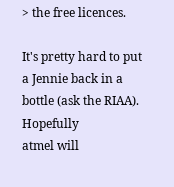> the free licences.

It's pretty hard to put a Jennie back in a bottle (ask the RIAA).  Hopefully
atmel will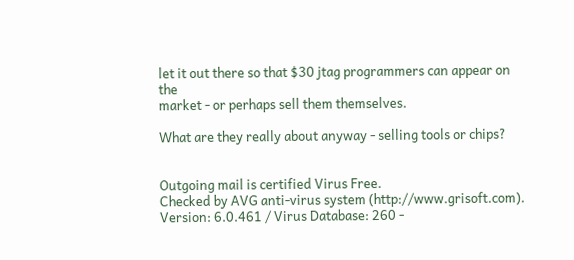let it out there so that $30 jtag programmers can appear on the
market - or perhaps sell them themselves.

What are they really about anyway - selling tools or chips?


Outgoing mail is certified Virus Free.
Checked by AVG anti-virus system (http://www.grisoft.com).
Version: 6.0.461 / Virus Database: 260 -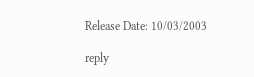Release Date: 10/03/2003

reply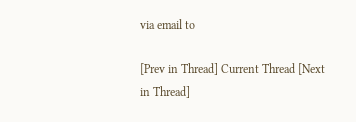via email to

[Prev in Thread] Current Thread [Next in Thread]